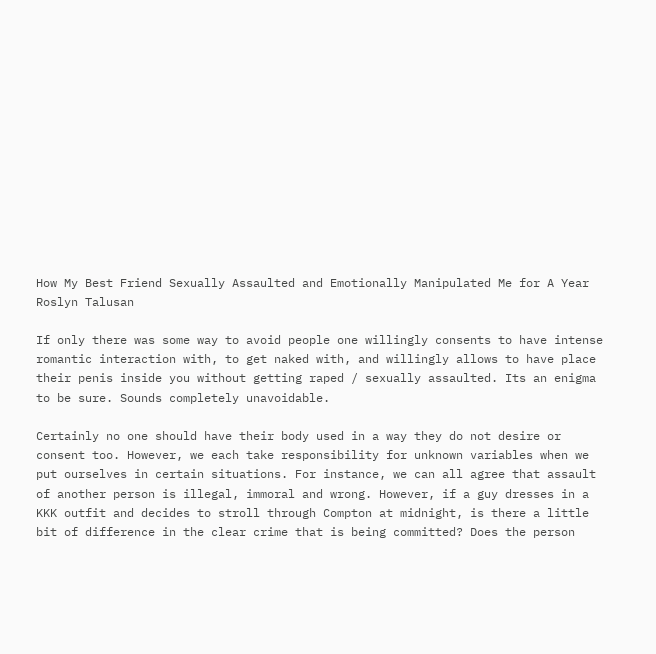How My Best Friend Sexually Assaulted and Emotionally Manipulated Me for A Year
Roslyn Talusan

If only there was some way to avoid people one willingly consents to have intense romantic interaction with, to get naked with, and willingly allows to have place their penis inside you without getting raped / sexually assaulted. Its an enigma to be sure. Sounds completely unavoidable.

Certainly no one should have their body used in a way they do not desire or consent too. However, we each take responsibility for unknown variables when we put ourselves in certain situations. For instance, we can all agree that assault of another person is illegal, immoral and wrong. However, if a guy dresses in a KKK outfit and decides to stroll through Compton at midnight, is there a little bit of difference in the clear crime that is being committed? Does the person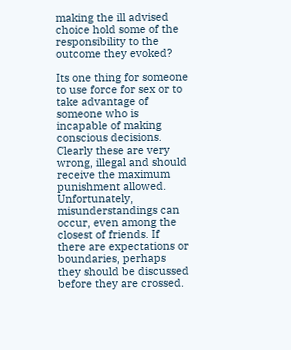making the ill advised choice hold some of the responsibility to the outcome they evoked?

Its one thing for someone to use force for sex or to take advantage of someone who is incapable of making conscious decisions. Clearly these are very wrong, illegal and should receive the maximum punishment allowed. Unfortunately, misunderstandings can occur, even among the closest of friends. If there are expectations or boundaries, perhaps they should be discussed before they are crossed.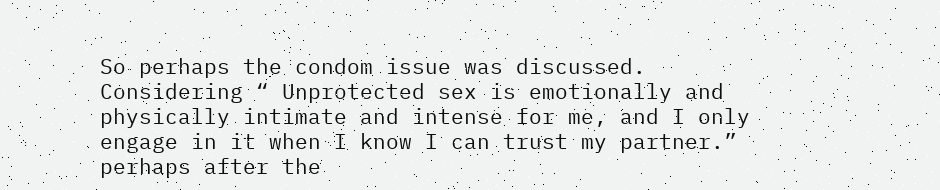So perhaps the condom issue was discussed. Considering “ Unprotected sex is emotionally and physically intimate and intense for me, and I only engage in it when I know I can trust my partner.” perhaps after the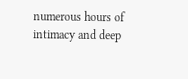numerous hours of intimacy and deep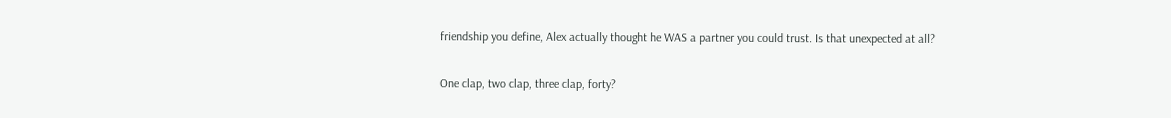friendship you define, Alex actually thought he WAS a partner you could trust. Is that unexpected at all?

One clap, two clap, three clap, forty?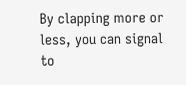By clapping more or less, you can signal to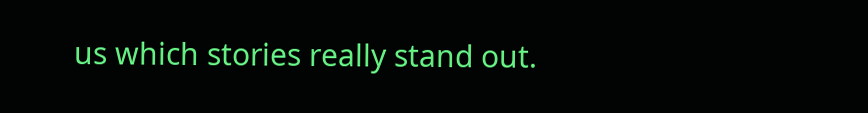us which stories really stand out.